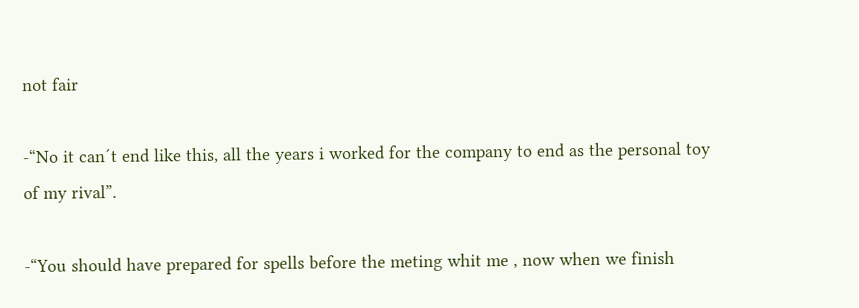not fair

-“No it can´t end like this, all the years i worked for the company to end as the personal toy of my rival”.

-“You should have prepared for spells before the meting whit me , now when we finish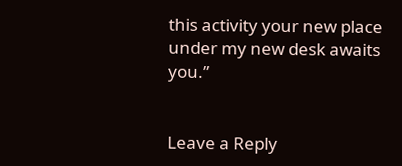this activity your new place under my new desk awaits you.”


Leave a Reply